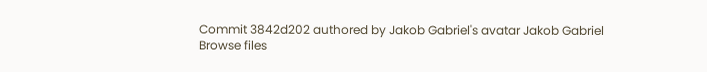Commit 3842d202 authored by Jakob Gabriel's avatar Jakob Gabriel
Browse files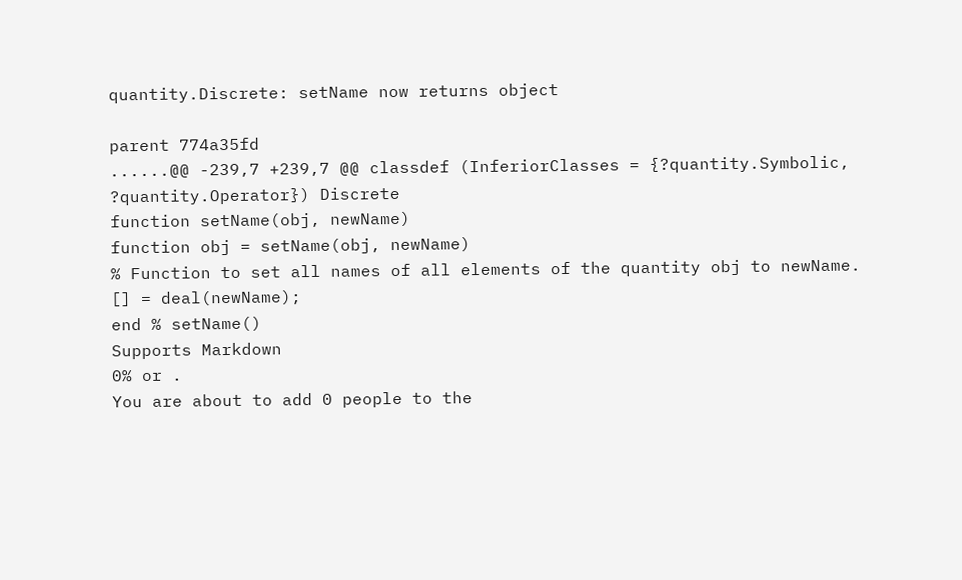quantity.Discrete: setName now returns object

parent 774a35fd
......@@ -239,7 +239,7 @@ classdef (InferiorClasses = {?quantity.Symbolic, ?quantity.Operator}) Discrete
function setName(obj, newName)
function obj = setName(obj, newName)
% Function to set all names of all elements of the quantity obj to newName.
[] = deal(newName);
end % setName()
Supports Markdown
0% or .
You are about to add 0 people to the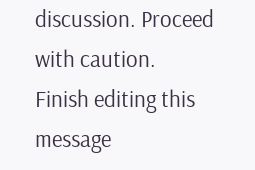discussion. Proceed with caution.
Finish editing this message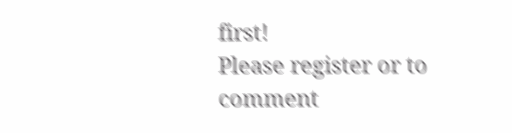first!
Please register or to comment